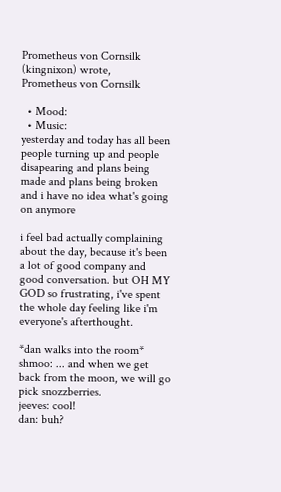Prometheus von Cornsilk (kingnixon) wrote,
Prometheus von Cornsilk

  • Mood:
  • Music:
yesterday and today has all been people turning up and people disapearing and plans being made and plans being broken and i have no idea what's going on anymore

i feel bad actually complaining about the day, because it's been a lot of good company and good conversation. but OH MY GOD so frustrating, i've spent the whole day feeling like i'm everyone's afterthought.

*dan walks into the room*
shmoo: ... and when we get back from the moon, we will go pick snozzberries.
jeeves: cool!
dan: buh?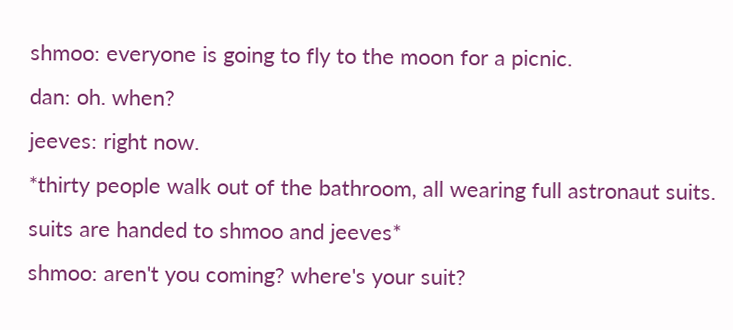shmoo: everyone is going to fly to the moon for a picnic.
dan: oh. when?
jeeves: right now.
*thirty people walk out of the bathroom, all wearing full astronaut suits. suits are handed to shmoo and jeeves*
shmoo: aren't you coming? where's your suit?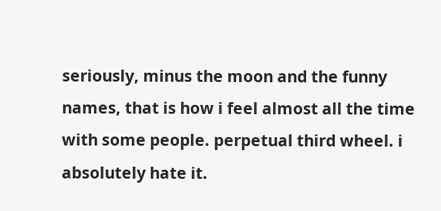seriously, minus the moon and the funny names, that is how i feel almost all the time with some people. perpetual third wheel. i absolutely hate it.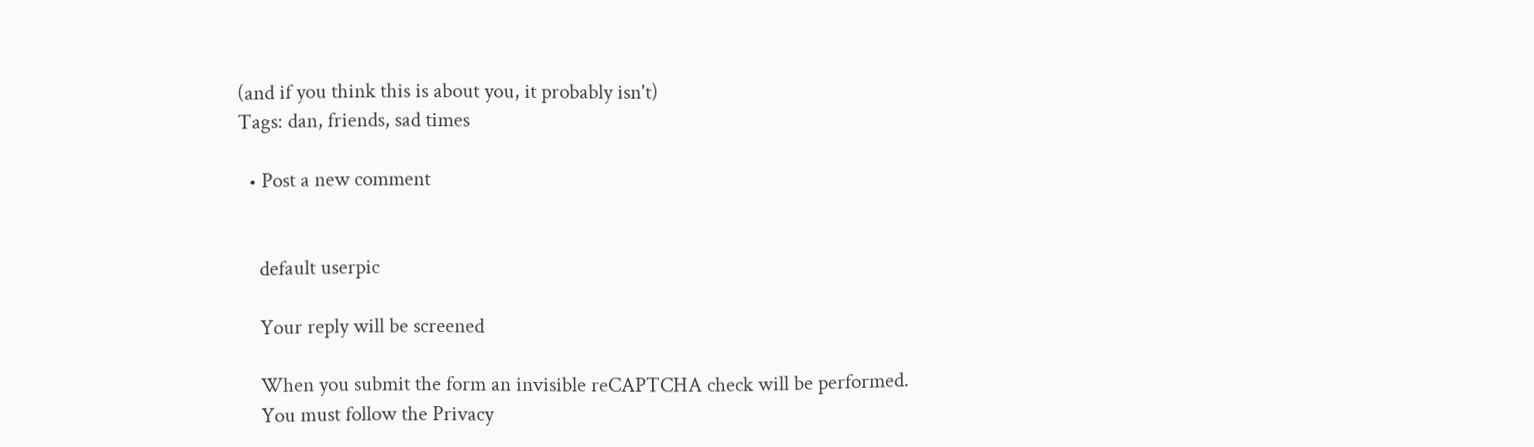(and if you think this is about you, it probably isn't)
Tags: dan, friends, sad times

  • Post a new comment


    default userpic

    Your reply will be screened

    When you submit the form an invisible reCAPTCHA check will be performed.
    You must follow the Privacy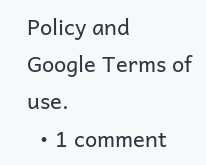Policy and Google Terms of use.
  • 1 comment